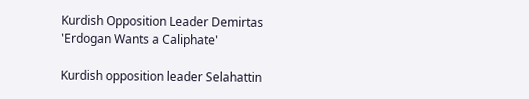Kurdish Opposition Leader Demirtas 'Erdogan Wants a Caliphate'

Kurdish opposition leader Selahattin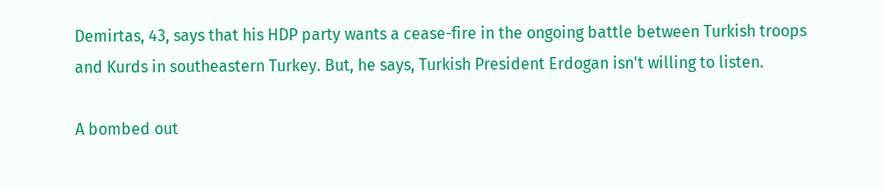Demirtas, 43, says that his HDP party wants a cease-fire in the ongoing battle between Turkish troops and Kurds in southeastern Turkey. But, he says, Turkish President Erdogan isn't willing to listen.

A bombed out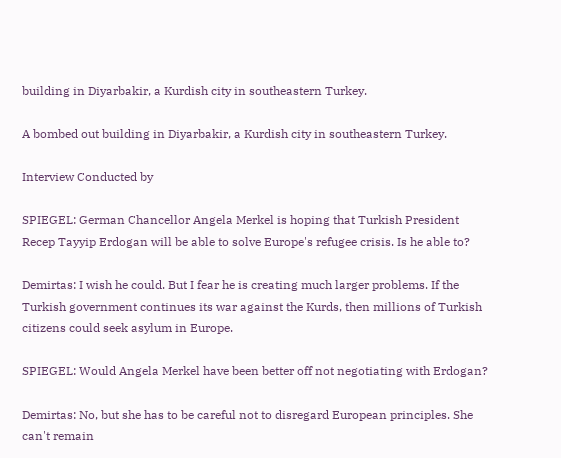building in Diyarbakir, a Kurdish city in southeastern Turkey.

A bombed out building in Diyarbakir, a Kurdish city in southeastern Turkey.

Interview Conducted by

SPIEGEL: German Chancellor Angela Merkel is hoping that Turkish President Recep Tayyip Erdogan will be able to solve Europe's refugee crisis. Is he able to?

Demirtas: I wish he could. But I fear he is creating much larger problems. If the Turkish government continues its war against the Kurds, then millions of Turkish citizens could seek asylum in Europe.

SPIEGEL: Would Angela Merkel have been better off not negotiating with Erdogan?

Demirtas: No, but she has to be careful not to disregard European principles. She can't remain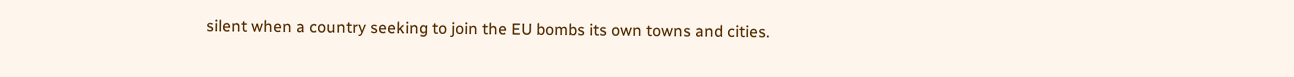silent when a country seeking to join the EU bombs its own towns and cities.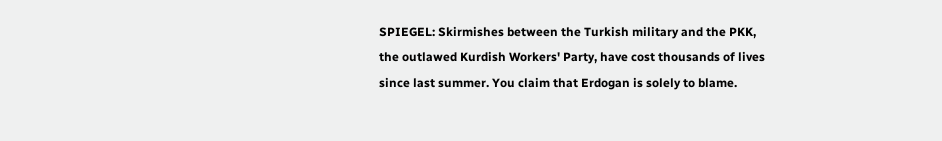SPIEGEL: Skirmishes between the Turkish military and the PKK, the outlawed Kurdish Workers' Party, have cost thousands of lives since last summer. You claim that Erdogan is solely to blame.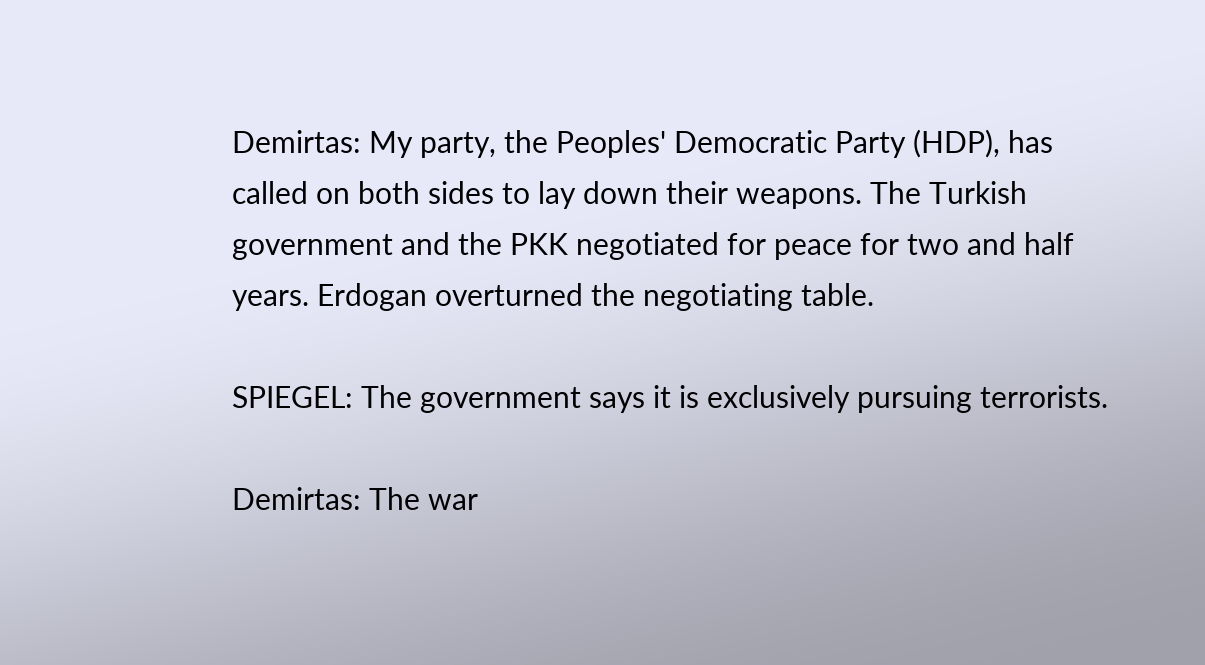Demirtas: My party, the Peoples' Democratic Party (HDP), has called on both sides to lay down their weapons. The Turkish government and the PKK negotiated for peace for two and half years. Erdogan overturned the negotiating table.

SPIEGEL: The government says it is exclusively pursuing terrorists.

Demirtas: The war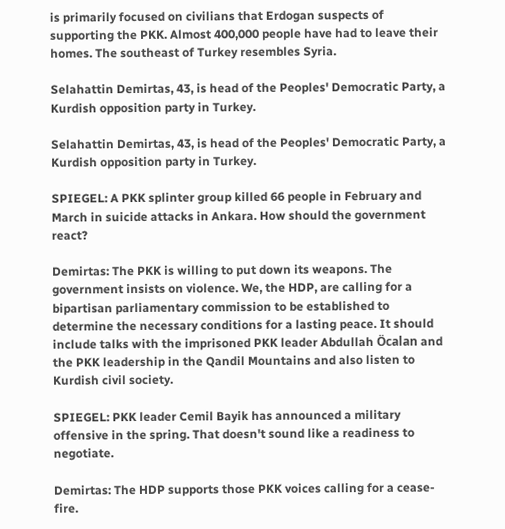is primarily focused on civilians that Erdogan suspects of supporting the PKK. Almost 400,000 people have had to leave their homes. The southeast of Turkey resembles Syria.

Selahattin Demirtas, 43, is head of the Peoples' Democratic Party, a Kurdish opposition party in Turkey.

Selahattin Demirtas, 43, is head of the Peoples' Democratic Party, a Kurdish opposition party in Turkey.

SPIEGEL: A PKK splinter group killed 66 people in February and March in suicide attacks in Ankara. How should the government react?

Demirtas: The PKK is willing to put down its weapons. The government insists on violence. We, the HDP, are calling for a bipartisan parliamentary commission to be established to determine the necessary conditions for a lasting peace. It should include talks with the imprisoned PKK leader Abdullah Öcalan and the PKK leadership in the Qandil Mountains and also listen to Kurdish civil society.

SPIEGEL: PKK leader Cemil Bayik has announced a military offensive in the spring. That doesn't sound like a readiness to negotiate.

Demirtas: The HDP supports those PKK voices calling for a cease-fire.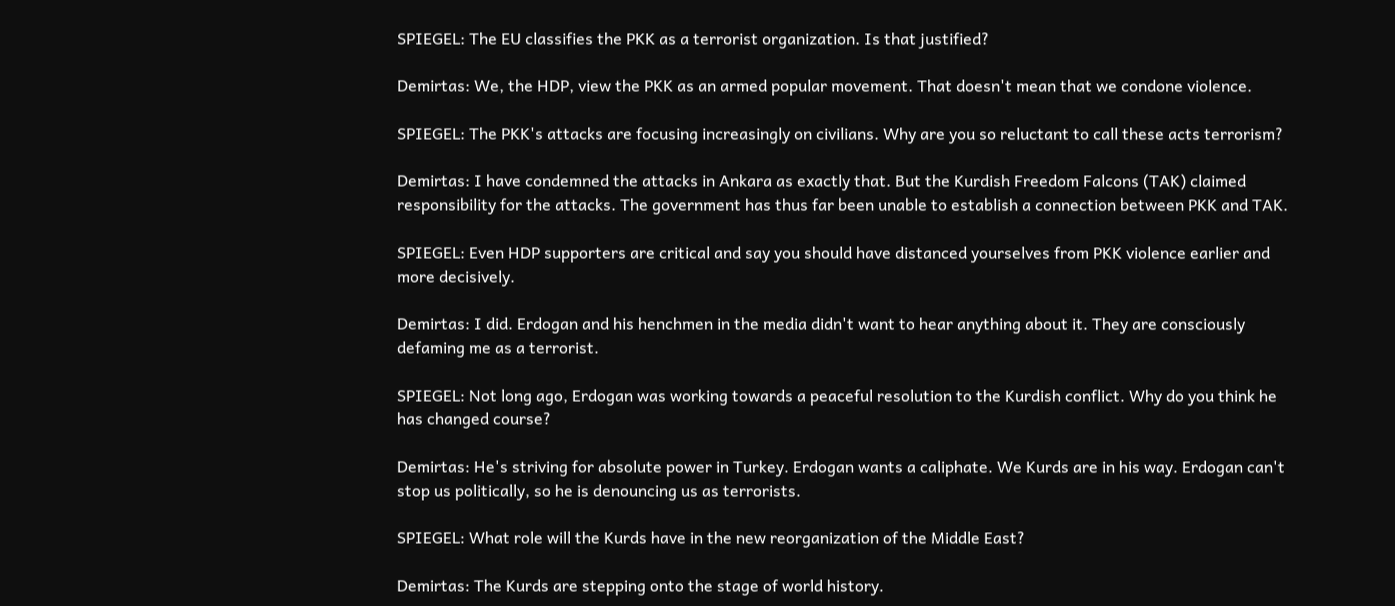SPIEGEL: The EU classifies the PKK as a terrorist organization. Is that justified?

Demirtas: We, the HDP, view the PKK as an armed popular movement. That doesn't mean that we condone violence.

SPIEGEL: The PKK's attacks are focusing increasingly on civilians. Why are you so reluctant to call these acts terrorism?

Demirtas: I have condemned the attacks in Ankara as exactly that. But the Kurdish Freedom Falcons (TAK) claimed responsibility for the attacks. The government has thus far been unable to establish a connection between PKK and TAK.

SPIEGEL: Even HDP supporters are critical and say you should have distanced yourselves from PKK violence earlier and more decisively.

Demirtas: I did. Erdogan and his henchmen in the media didn't want to hear anything about it. They are consciously defaming me as a terrorist.

SPIEGEL: Not long ago, Erdogan was working towards a peaceful resolution to the Kurdish conflict. Why do you think he has changed course?

Demirtas: He's striving for absolute power in Turkey. Erdogan wants a caliphate. We Kurds are in his way. Erdogan can't stop us politically, so he is denouncing us as terrorists.

SPIEGEL: What role will the Kurds have in the new reorganization of the Middle East?

Demirtas: The Kurds are stepping onto the stage of world history.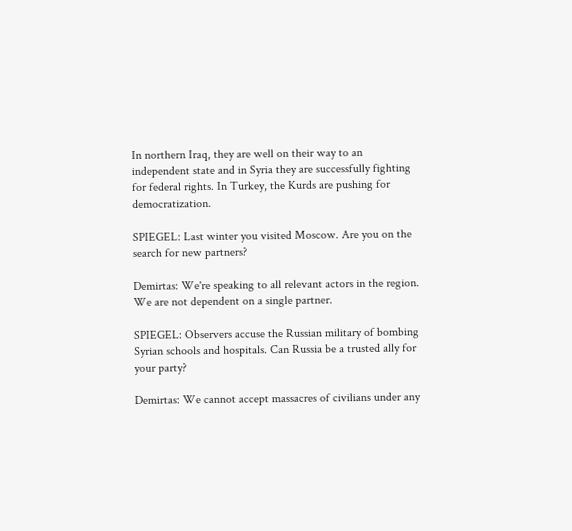In northern Iraq, they are well on their way to an independent state and in Syria they are successfully fighting for federal rights. In Turkey, the Kurds are pushing for democratization.

SPIEGEL: Last winter you visited Moscow. Are you on the search for new partners?

Demirtas: We're speaking to all relevant actors in the region. We are not dependent on a single partner.

SPIEGEL: Observers accuse the Russian military of bombing Syrian schools and hospitals. Can Russia be a trusted ally for your party?

Demirtas: We cannot accept massacres of civilians under any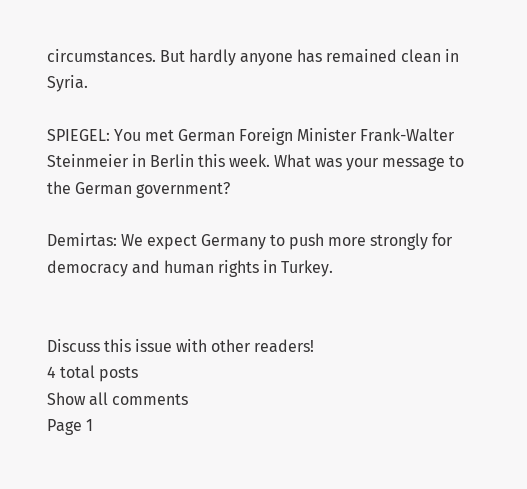circumstances. But hardly anyone has remained clean in Syria.

SPIEGEL: You met German Foreign Minister Frank-Walter Steinmeier in Berlin this week. What was your message to the German government?

Demirtas: We expect Germany to push more strongly for democracy and human rights in Turkey.


Discuss this issue with other readers!
4 total posts
Show all comments
Page 1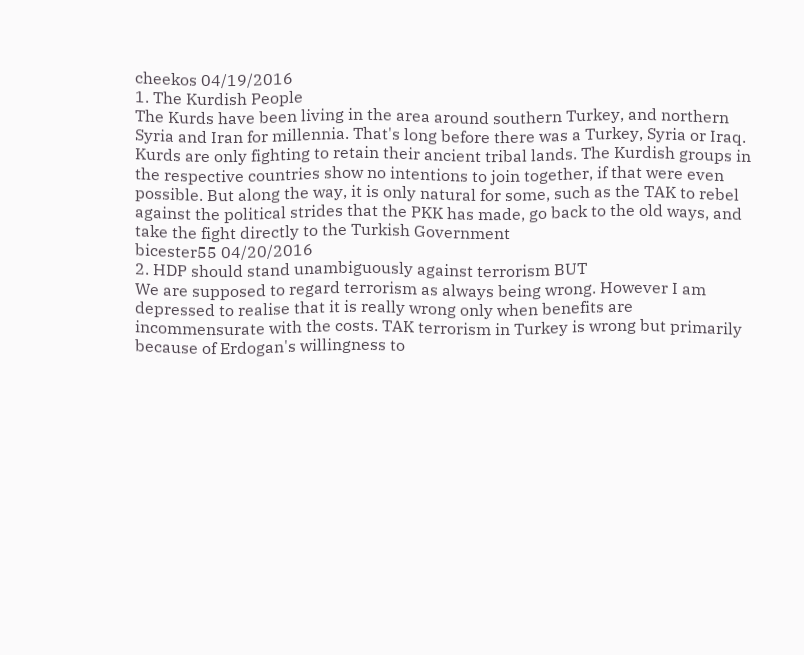cheekos 04/19/2016
1. The Kurdish People
The Kurds have been living in the area around southern Turkey, and northern Syria and Iran for millennia. That's long before there was a Turkey, Syria or Iraq. Kurds are only fighting to retain their ancient tribal lands. The Kurdish groups in the respective countries show no intentions to join together, if that were even possible. But along the way, it is only natural for some, such as the TAK to rebel against the political strides that the PKK has made, go back to the old ways, and take the fight directly to the Turkish Government
bicester55 04/20/2016
2. HDP should stand unambiguously against terrorism BUT
We are supposed to regard terrorism as always being wrong. However I am depressed to realise that it is really wrong only when benefits are incommensurate with the costs. TAK terrorism in Turkey is wrong but primarily because of Erdogan's willingness to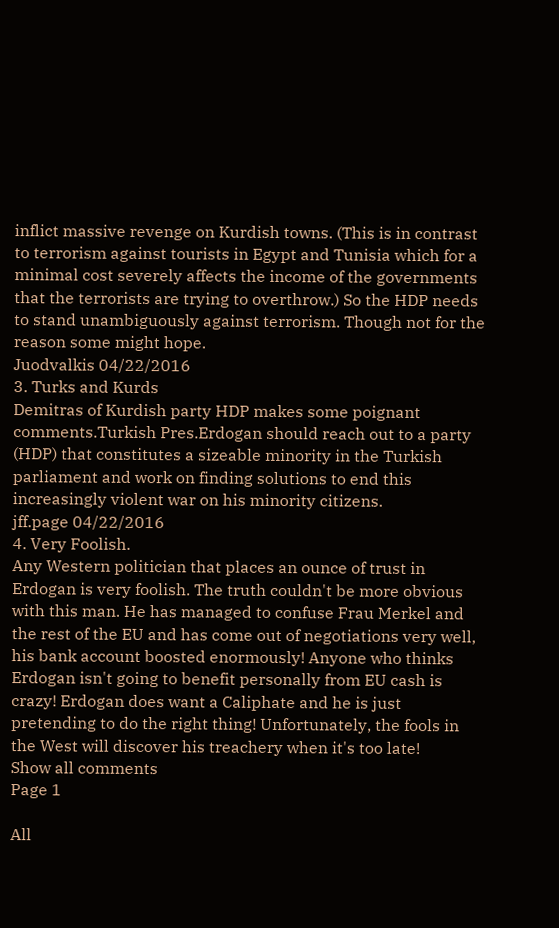inflict massive revenge on Kurdish towns. (This is in contrast to terrorism against tourists in Egypt and Tunisia which for a minimal cost severely affects the income of the governments that the terrorists are trying to overthrow.) So the HDP needs to stand unambiguously against terrorism. Though not for the reason some might hope.
Juodvalkis 04/22/2016
3. Turks and Kurds
Demitras of Kurdish party HDP makes some poignant comments.Turkish Pres.Erdogan should reach out to a party (HDP) that constitutes a sizeable minority in the Turkish parliament and work on finding solutions to end this increasingly violent war on his minority citizens.
jff.page 04/22/2016
4. Very Foolish.
Any Western politician that places an ounce of trust in Erdogan is very foolish. The truth couldn't be more obvious with this man. He has managed to confuse Frau Merkel and the rest of the EU and has come out of negotiations very well, his bank account boosted enormously! Anyone who thinks Erdogan isn't going to benefit personally from EU cash is crazy! Erdogan does want a Caliphate and he is just pretending to do the right thing! Unfortunately, the fools in the West will discover his treachery when it's too late!
Show all comments
Page 1

All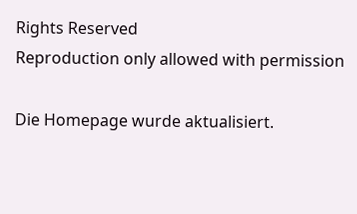Rights Reserved
Reproduction only allowed with permission

Die Homepage wurde aktualisiert.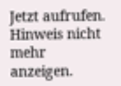Jetzt aufrufen.
Hinweis nicht mehr anzeigen.